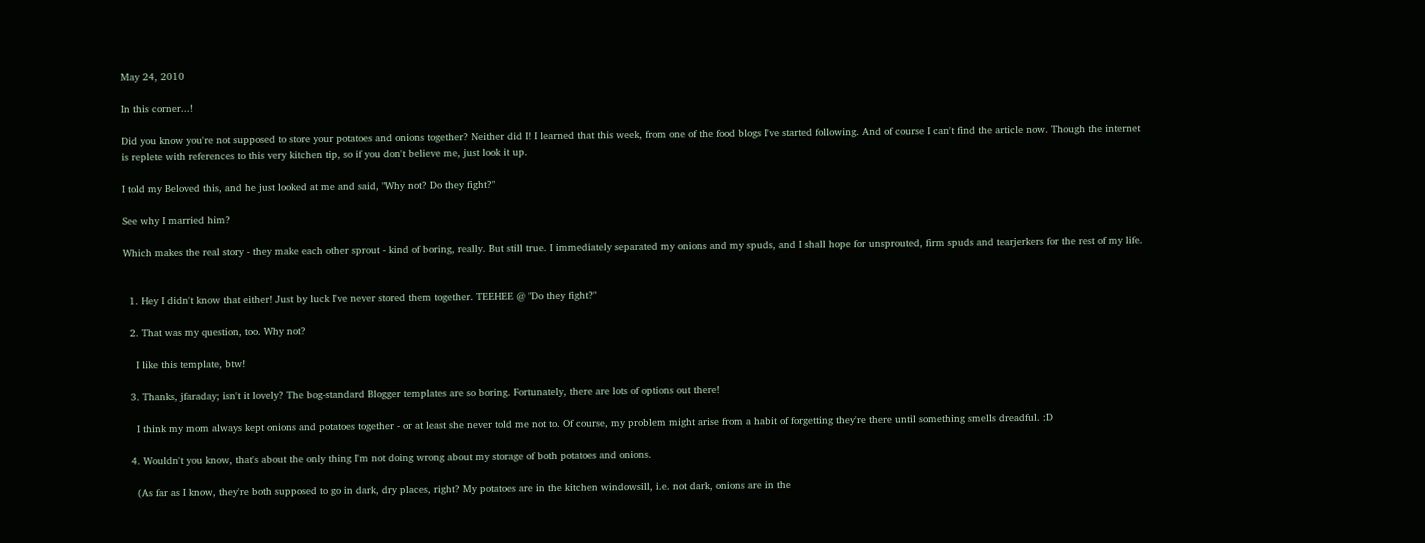May 24, 2010

In this corner...!

Did you know you're not supposed to store your potatoes and onions together? Neither did I! I learned that this week, from one of the food blogs I've started following. And of course I can't find the article now. Though the internet is replete with references to this very kitchen tip, so if you don't believe me, just look it up.

I told my Beloved this, and he just looked at me and said, "Why not? Do they fight?"

See why I married him?

Which makes the real story - they make each other sprout - kind of boring, really. But still true. I immediately separated my onions and my spuds, and I shall hope for unsprouted, firm spuds and tearjerkers for the rest of my life.


  1. Hey I didn't know that either! Just by luck I've never stored them together. TEEHEE @ "Do they fight?"

  2. That was my question, too. Why not?

    I like this template, btw!

  3. Thanks, jfaraday; isn't it lovely? The bog-standard Blogger templates are so boring. Fortunately, there are lots of options out there!

    I think my mom always kept onions and potatoes together - or at least she never told me not to. Of course, my problem might arise from a habit of forgetting they're there until something smells dreadful. :D

  4. Wouldn't you know, that's about the only thing I'm not doing wrong about my storage of both potatoes and onions.

    (As far as I know, they're both supposed to go in dark, dry places, right? My potatoes are in the kitchen windowsill, i.e. not dark, onions are in the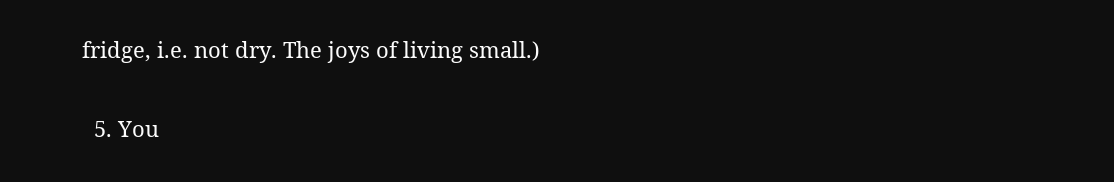fridge, i.e. not dry. The joys of living small.)

  5. You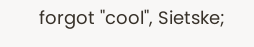forgot "cool", Sietske;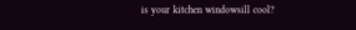is your kitchen windowsill cool?